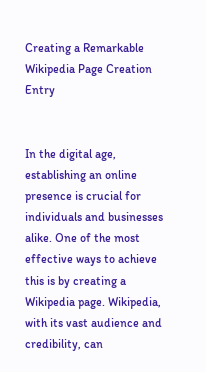Creating a Remarkable Wikipedia Page Creation Entry


In the digital age, establishing an online presence is crucial for individuals and businesses alike. One of the most effective ways to achieve this is by creating a Wikipedia page. Wikipedia, with its vast audience and credibility, can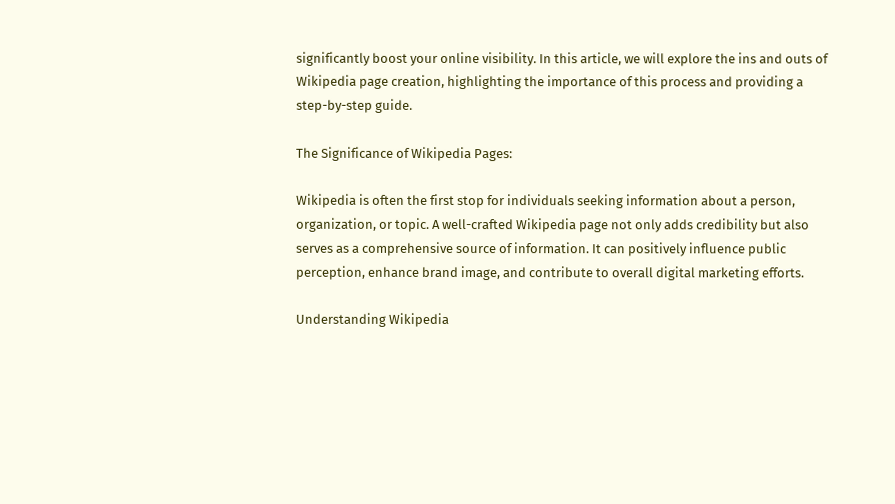significantly boost your online visibility. In this article, we will explore the ins and outs of Wikipedia page creation, highlighting the importance of this process and providing a step-by-step guide.

The Significance of Wikipedia Pages:

Wikipedia is often the first stop for individuals seeking information about a person, organization, or topic. A well-crafted Wikipedia page not only adds credibility but also serves as a comprehensive source of information. It can positively influence public perception, enhance brand image, and contribute to overall digital marketing efforts.

Understanding Wikipedia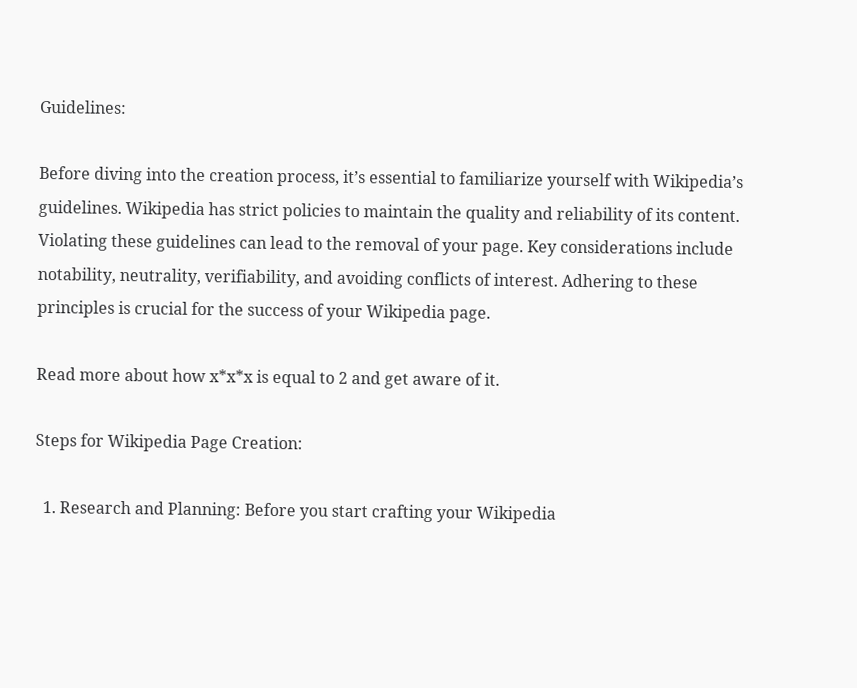Guidelines:

Before diving into the creation process, it’s essential to familiarize yourself with Wikipedia’s guidelines. Wikipedia has strict policies to maintain the quality and reliability of its content. Violating these guidelines can lead to the removal of your page. Key considerations include notability, neutrality, verifiability, and avoiding conflicts of interest. Adhering to these principles is crucial for the success of your Wikipedia page.

Read more about how x*x*x is equal to 2 and get aware of it.

Steps for Wikipedia Page Creation:

  1. Research and Planning: Before you start crafting your Wikipedia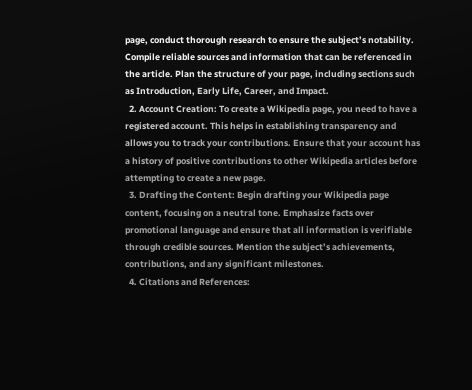page, conduct thorough research to ensure the subject’s notability. Compile reliable sources and information that can be referenced in the article. Plan the structure of your page, including sections such as Introduction, Early Life, Career, and Impact.
  2. Account Creation: To create a Wikipedia page, you need to have a registered account. This helps in establishing transparency and allows you to track your contributions. Ensure that your account has a history of positive contributions to other Wikipedia articles before attempting to create a new page.
  3. Drafting the Content: Begin drafting your Wikipedia page content, focusing on a neutral tone. Emphasize facts over promotional language and ensure that all information is verifiable through credible sources. Mention the subject’s achievements, contributions, and any significant milestones.
  4. Citations and References: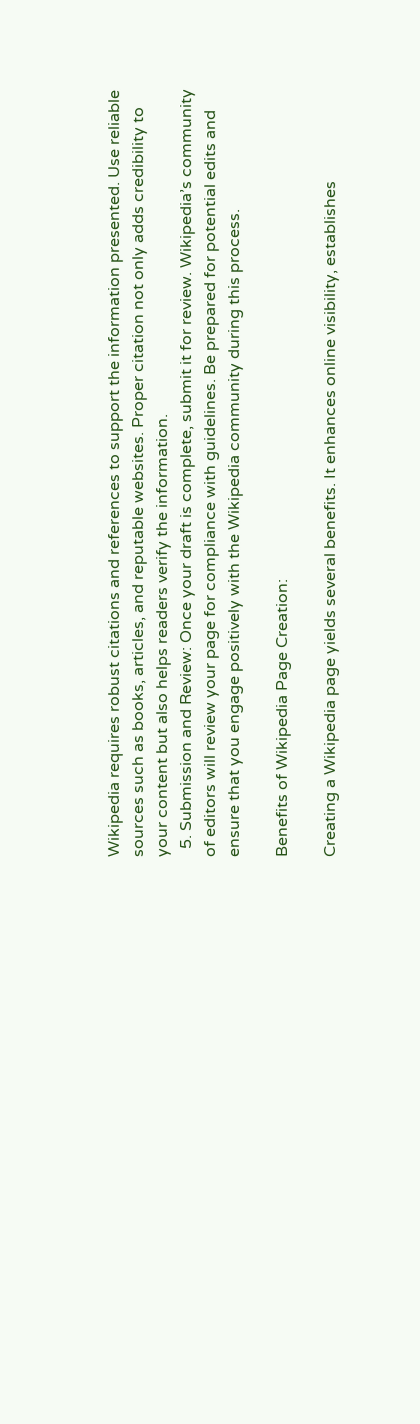Wikipedia requires robust citations and references to support the information presented. Use reliable sources such as books, articles, and reputable websites. Proper citation not only adds credibility to your content but also helps readers verify the information.
  5. Submission and Review: Once your draft is complete, submit it for review. Wikipedia’s community of editors will review your page for compliance with guidelines. Be prepared for potential edits and ensure that you engage positively with the Wikipedia community during this process.

Benefits of Wikipedia Page Creation:

Creating a Wikipedia page yields several benefits. It enhances online visibility, establishes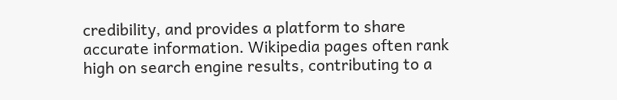credibility, and provides a platform to share accurate information. Wikipedia pages often rank high on search engine results, contributing to a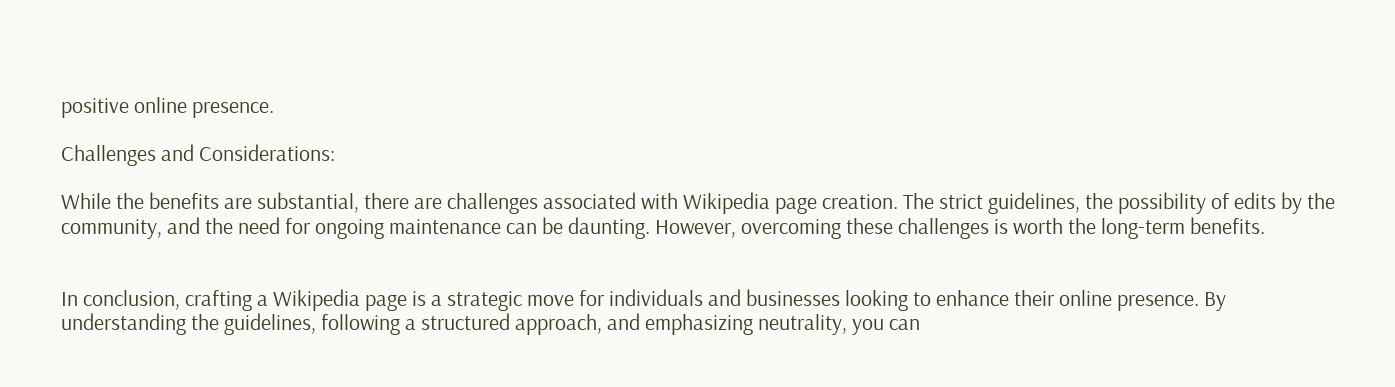positive online presence.

Challenges and Considerations:

While the benefits are substantial, there are challenges associated with Wikipedia page creation. The strict guidelines, the possibility of edits by the community, and the need for ongoing maintenance can be daunting. However, overcoming these challenges is worth the long-term benefits.


In conclusion, crafting a Wikipedia page is a strategic move for individuals and businesses looking to enhance their online presence. By understanding the guidelines, following a structured approach, and emphasizing neutrality, you can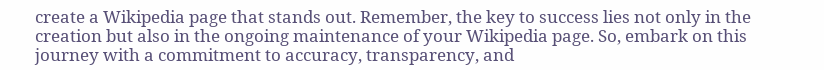create a Wikipedia page that stands out. Remember, the key to success lies not only in the creation but also in the ongoing maintenance of your Wikipedia page. So, embark on this journey with a commitment to accuracy, transparency, and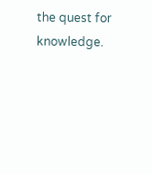the quest for knowledge.